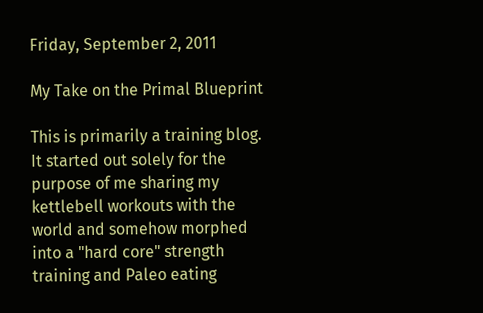Friday, September 2, 2011

My Take on the Primal Blueprint

This is primarily a training blog. It started out solely for the purpose of me sharing my kettlebell workouts with the world and somehow morphed into a "hard core" strength training and Paleo eating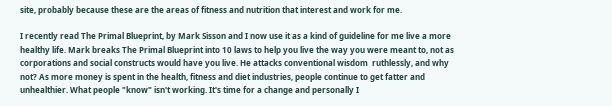site, probably because these are the areas of fitness and nutrition that interest and work for me.

I recently read The Primal Blueprint, by Mark Sisson and I now use it as a kind of guideline for me live a more healthy life. Mark breaks The Primal Blueprint into 10 laws to help you live the way you were meant to, not as corporations and social constructs would have you live. He attacks conventional wisdom  ruthlessly, and why not? As more money is spent in the health, fitness and diet industries, people continue to get fatter and unhealthier. What people "know" isn't working. It's time for a change and personally I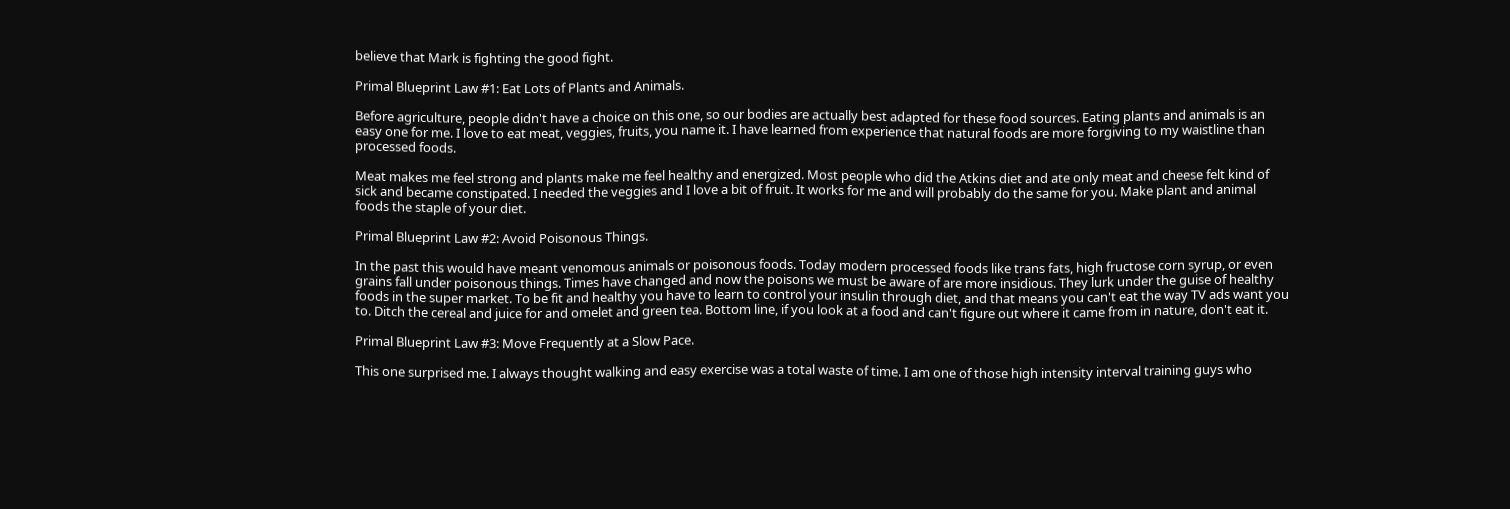believe that Mark is fighting the good fight.

Primal Blueprint Law #1: Eat Lots of Plants and Animals.

Before agriculture, people didn't have a choice on this one, so our bodies are actually best adapted for these food sources. Eating plants and animals is an easy one for me. I love to eat meat, veggies, fruits, you name it. I have learned from experience that natural foods are more forgiving to my waistline than processed foods.

Meat makes me feel strong and plants make me feel healthy and energized. Most people who did the Atkins diet and ate only meat and cheese felt kind of sick and became constipated. I needed the veggies and I love a bit of fruit. It works for me and will probably do the same for you. Make plant and animal foods the staple of your diet.

Primal Blueprint Law #2: Avoid Poisonous Things.

In the past this would have meant venomous animals or poisonous foods. Today modern processed foods like trans fats, high fructose corn syrup, or even grains fall under poisonous things. Times have changed and now the poisons we must be aware of are more insidious. They lurk under the guise of healthy foods in the super market. To be fit and healthy you have to learn to control your insulin through diet, and that means you can't eat the way TV ads want you to. Ditch the cereal and juice for and omelet and green tea. Bottom line, if you look at a food and can't figure out where it came from in nature, don't eat it.

Primal Blueprint Law #3: Move Frequently at a Slow Pace.

This one surprised me. I always thought walking and easy exercise was a total waste of time. I am one of those high intensity interval training guys who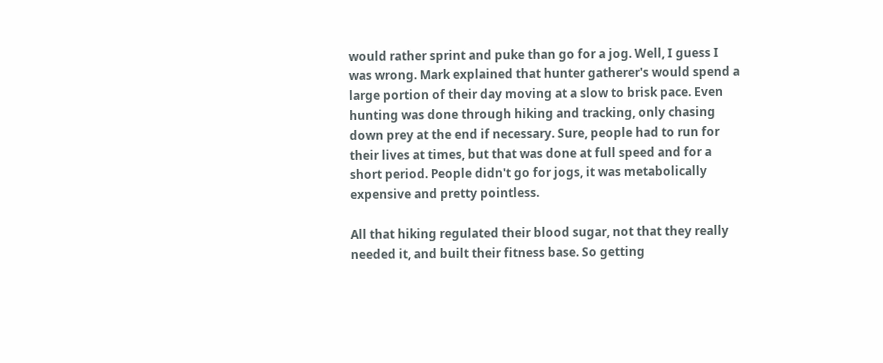would rather sprint and puke than go for a jog. Well, I guess I was wrong. Mark explained that hunter gatherer's would spend a large portion of their day moving at a slow to brisk pace. Even hunting was done through hiking and tracking, only chasing down prey at the end if necessary. Sure, people had to run for their lives at times, but that was done at full speed and for a short period. People didn't go for jogs, it was metabolically expensive and pretty pointless.

All that hiking regulated their blood sugar, not that they really needed it, and built their fitness base. So getting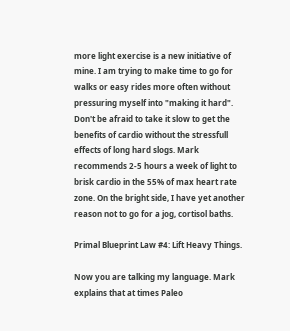more light exercise is a new initiative of mine. I am trying to make time to go for walks or easy rides more often without pressuring myself into "making it hard".  Don't be afraid to take it slow to get the benefits of cardio without the stressfull effects of long hard slogs. Mark recommends 2-5 hours a week of light to brisk cardio in the 55% of max heart rate zone. On the bright side, I have yet another reason not to go for a jog, cortisol baths.

Primal Blueprint Law #4: Lift Heavy Things.

Now you are talking my language. Mark explains that at times Paleo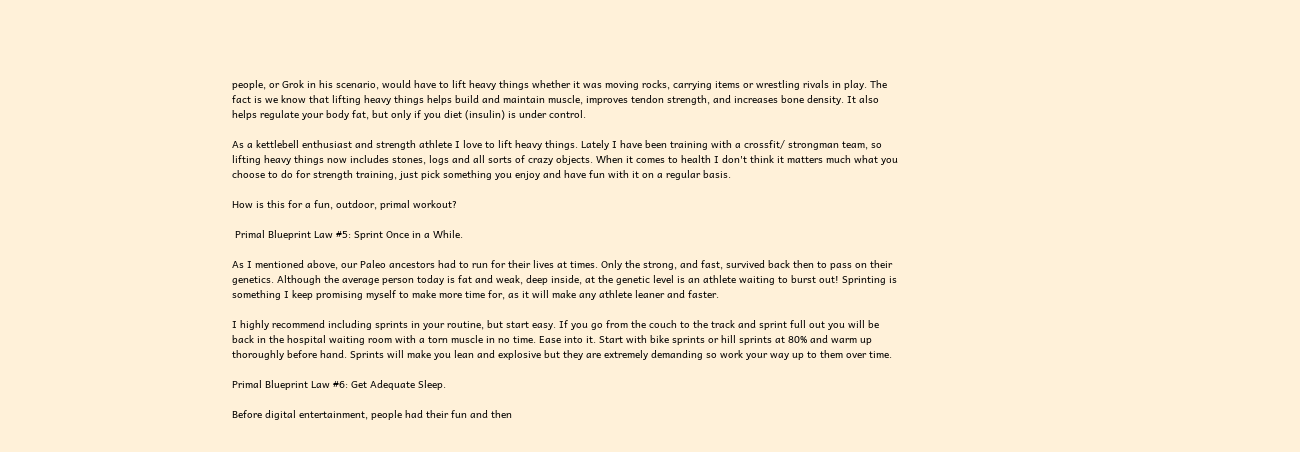people, or Grok in his scenario, would have to lift heavy things whether it was moving rocks, carrying items or wrestling rivals in play. The fact is we know that lifting heavy things helps build and maintain muscle, improves tendon strength, and increases bone density. It also helps regulate your body fat, but only if you diet (insulin) is under control.

As a kettlebell enthusiast and strength athlete I love to lift heavy things. Lately I have been training with a crossfit/ strongman team, so lifting heavy things now includes stones, logs and all sorts of crazy objects. When it comes to health I don't think it matters much what you choose to do for strength training, just pick something you enjoy and have fun with it on a regular basis.

How is this for a fun, outdoor, primal workout?

 Primal Blueprint Law #5: Sprint Once in a While.

As I mentioned above, our Paleo ancestors had to run for their lives at times. Only the strong, and fast, survived back then to pass on their genetics. Although the average person today is fat and weak, deep inside, at the genetic level is an athlete waiting to burst out! Sprinting is something I keep promising myself to make more time for, as it will make any athlete leaner and faster.

I highly recommend including sprints in your routine, but start easy. If you go from the couch to the track and sprint full out you will be back in the hospital waiting room with a torn muscle in no time. Ease into it. Start with bike sprints or hill sprints at 80% and warm up thoroughly before hand. Sprints will make you lean and explosive but they are extremely demanding so work your way up to them over time.

Primal Blueprint Law #6: Get Adequate Sleep.

Before digital entertainment, people had their fun and then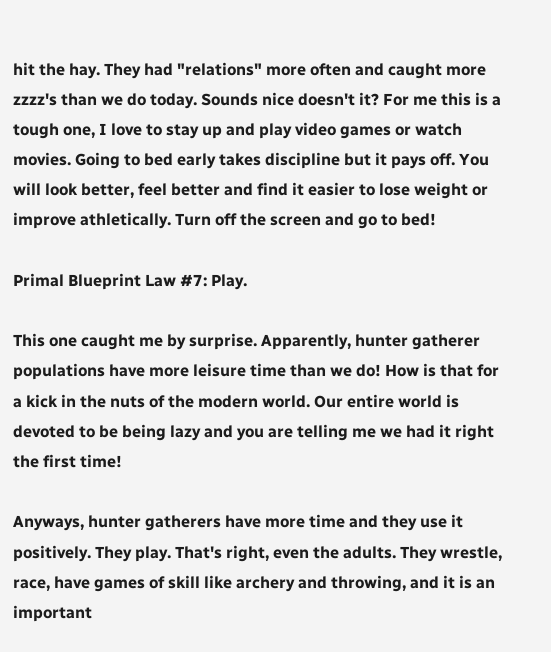hit the hay. They had "relations" more often and caught more zzzz's than we do today. Sounds nice doesn't it? For me this is a tough one, I love to stay up and play video games or watch movies. Going to bed early takes discipline but it pays off. You will look better, feel better and find it easier to lose weight or improve athletically. Turn off the screen and go to bed!

Primal Blueprint Law #7: Play.

This one caught me by surprise. Apparently, hunter gatherer populations have more leisure time than we do! How is that for a kick in the nuts of the modern world. Our entire world is devoted to be being lazy and you are telling me we had it right the first time!

Anyways, hunter gatherers have more time and they use it positively. They play. That's right, even the adults. They wrestle, race, have games of skill like archery and throwing, and it is an important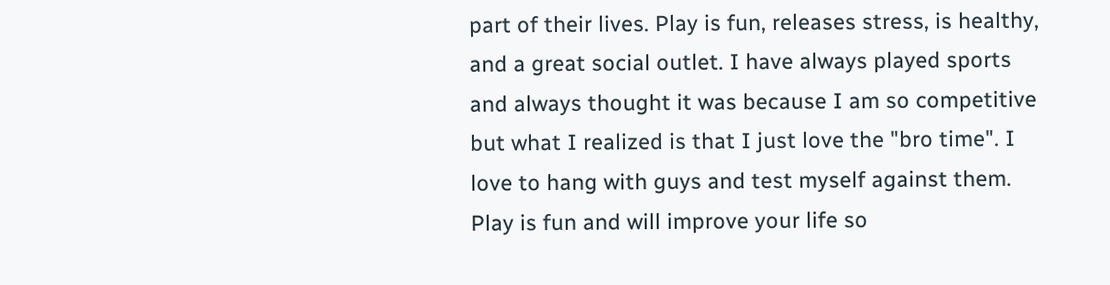part of their lives. Play is fun, releases stress, is healthy, and a great social outlet. I have always played sports and always thought it was because I am so competitive but what I realized is that I just love the "bro time". I love to hang with guys and test myself against them. Play is fun and will improve your life so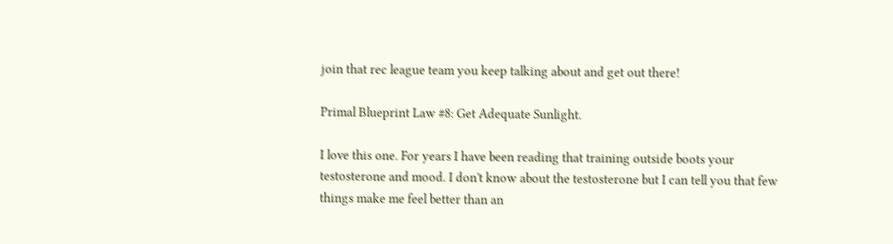join that rec league team you keep talking about and get out there!

Primal Blueprint Law #8: Get Adequate Sunlight.

I love this one. For years I have been reading that training outside boots your testosterone and mood. I don't know about the testosterone but I can tell you that few things make me feel better than an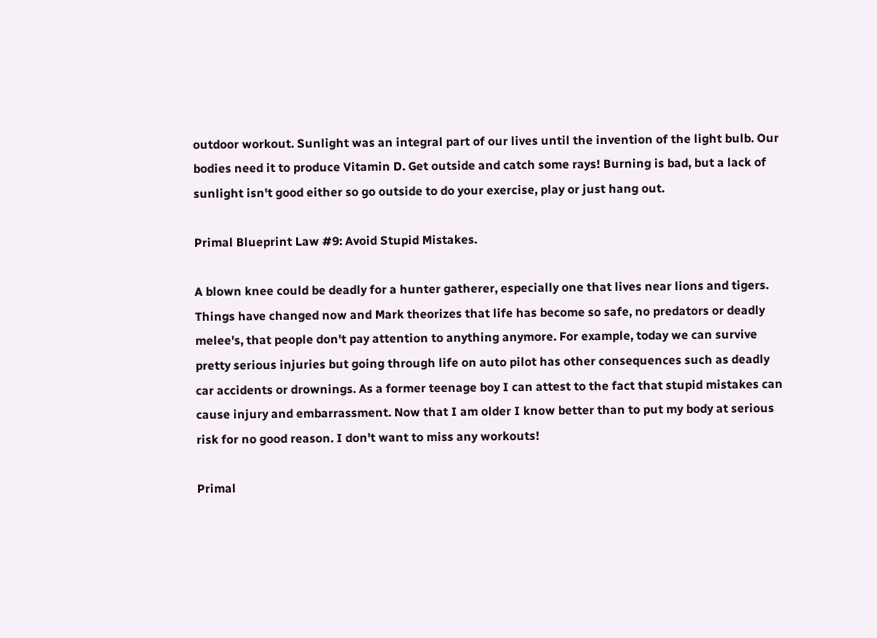outdoor workout. Sunlight was an integral part of our lives until the invention of the light bulb. Our bodies need it to produce Vitamin D. Get outside and catch some rays! Burning is bad, but a lack of sunlight isn't good either so go outside to do your exercise, play or just hang out.

Primal Blueprint Law #9: Avoid Stupid Mistakes.

A blown knee could be deadly for a hunter gatherer, especially one that lives near lions and tigers. Things have changed now and Mark theorizes that life has become so safe, no predators or deadly melee's, that people don't pay attention to anything anymore. For example, today we can survive pretty serious injuries but going through life on auto pilot has other consequences such as deadly car accidents or drownings. As a former teenage boy I can attest to the fact that stupid mistakes can cause injury and embarrassment. Now that I am older I know better than to put my body at serious risk for no good reason. I don't want to miss any workouts!

Primal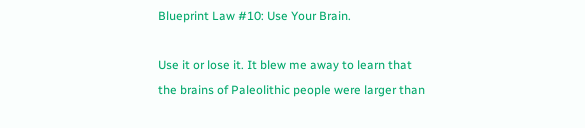Blueprint Law #10: Use Your Brain.

Use it or lose it. It blew me away to learn that the brains of Paleolithic people were larger than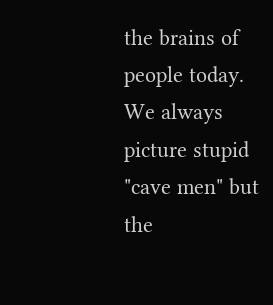the brains of people today. We always picture stupid "cave men" but the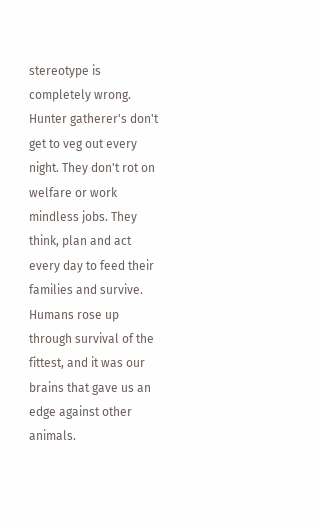stereotype is completely wrong. Hunter gatherer's don't get to veg out every night. They don't rot on welfare or work mindless jobs. They think, plan and act every day to feed their families and survive. Humans rose up through survival of the fittest, and it was our brains that gave us an edge against other animals.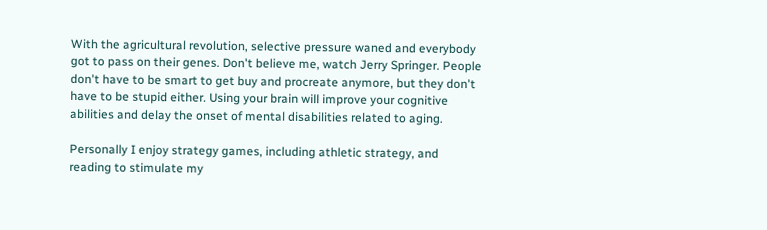With the agricultural revolution, selective pressure waned and everybody got to pass on their genes. Don't believe me, watch Jerry Springer. People don't have to be smart to get buy and procreate anymore, but they don't have to be stupid either. Using your brain will improve your cognitive abilities and delay the onset of mental disabilities related to aging.

Personally I enjoy strategy games, including athletic strategy, and reading to stimulate my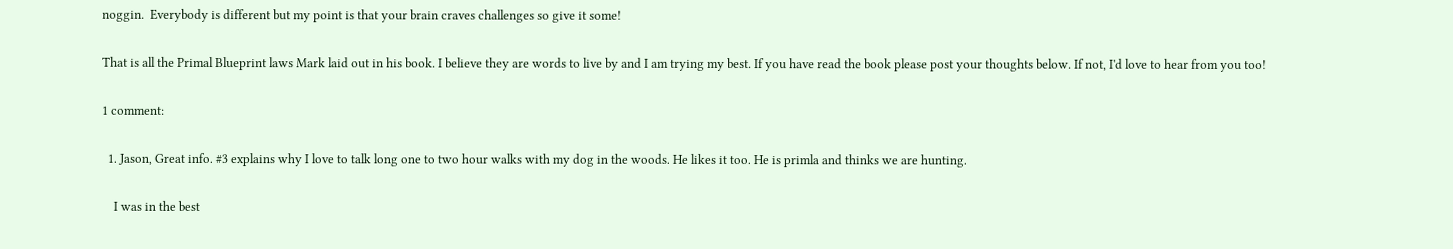noggin.  Everybody is different but my point is that your brain craves challenges so give it some!

That is all the Primal Blueprint laws Mark laid out in his book. I believe they are words to live by and I am trying my best. If you have read the book please post your thoughts below. If not, I'd love to hear from you too!

1 comment:

  1. Jason, Great info. #3 explains why I love to talk long one to two hour walks with my dog in the woods. He likes it too. He is primla and thinks we are hunting.

    I was in the best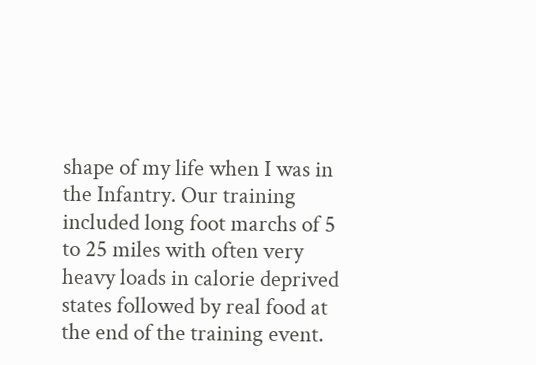shape of my life when I was in the Infantry. Our training included long foot marchs of 5 to 25 miles with often very heavy loads in calorie deprived states followed by real food at the end of the training event.